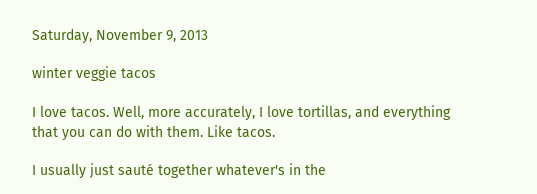Saturday, November 9, 2013

winter veggie tacos

I love tacos. Well, more accurately, I love tortillas, and everything that you can do with them. Like tacos.

I usually just sauté together whatever's in the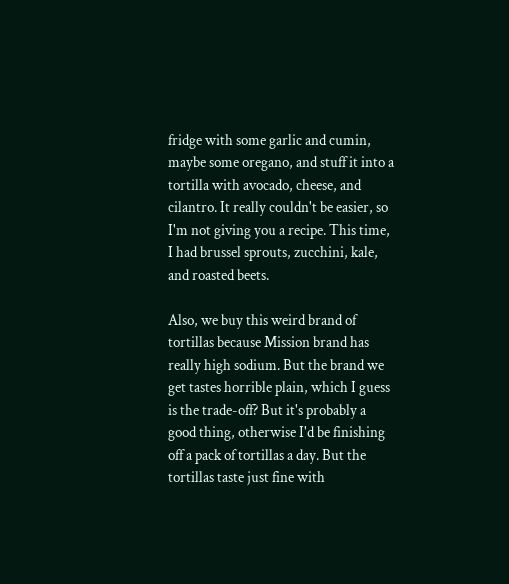fridge with some garlic and cumin, maybe some oregano, and stuff it into a tortilla with avocado, cheese, and cilantro. It really couldn't be easier, so I'm not giving you a recipe. This time, I had brussel sprouts, zucchini, kale, and roasted beets.

Also, we buy this weird brand of tortillas because Mission brand has really high sodium. But the brand we get tastes horrible plain, which I guess is the trade-off? But it's probably a good thing, otherwise I'd be finishing off a pack of tortillas a day. But the tortillas taste just fine with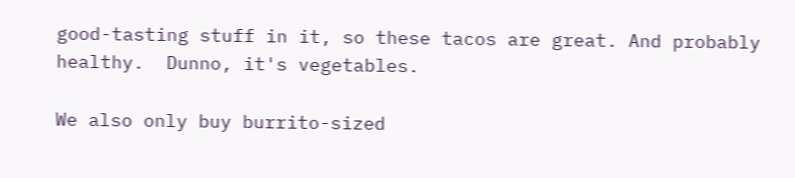good-tasting stuff in it, so these tacos are great. And probably healthy.  Dunno, it's vegetables.

We also only buy burrito-sized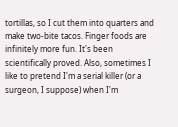tortillas, so I cut them into quarters and make two-bite tacos. Finger foods are infinitely more fun. It's been scientifically proved. Also, sometimes I like to pretend I'm a serial killer (or a surgeon, I suppose) when I'm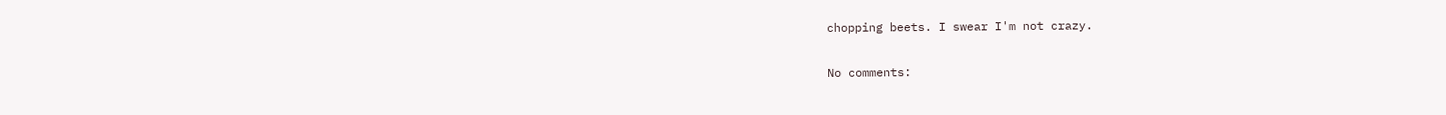chopping beets. I swear I'm not crazy.

No comments: